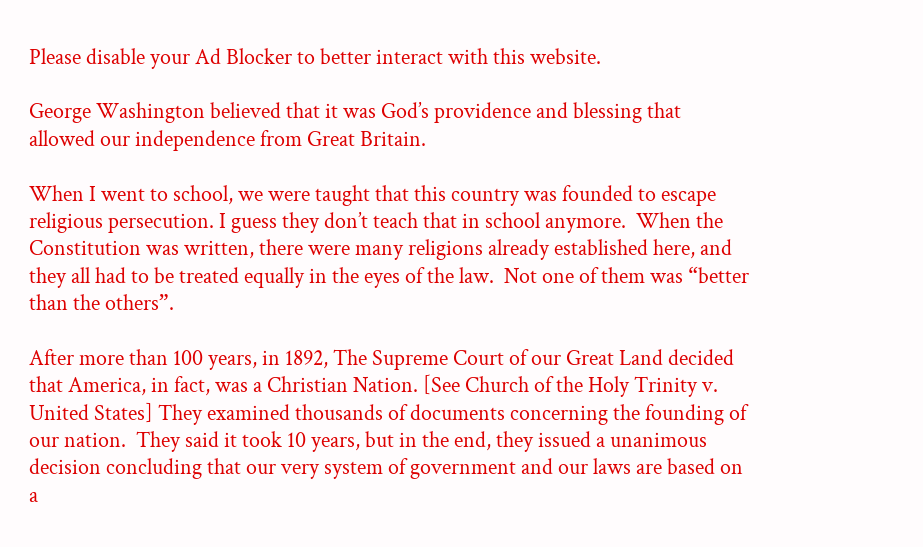Please disable your Ad Blocker to better interact with this website.

George Washington believed that it was God’s providence and blessing that allowed our independence from Great Britain.

When I went to school, we were taught that this country was founded to escape religious persecution. I guess they don’t teach that in school anymore.  When the Constitution was written, there were many religions already established here, and they all had to be treated equally in the eyes of the law.  Not one of them was “better than the others”.

After more than 100 years, in 1892, The Supreme Court of our Great Land decided that America, in fact, was a Christian Nation. [See Church of the Holy Trinity v. United States] They examined thousands of documents concerning the founding of our nation.  They said it took 10 years, but in the end, they issued a unanimous decision concluding that our very system of government and our laws are based on a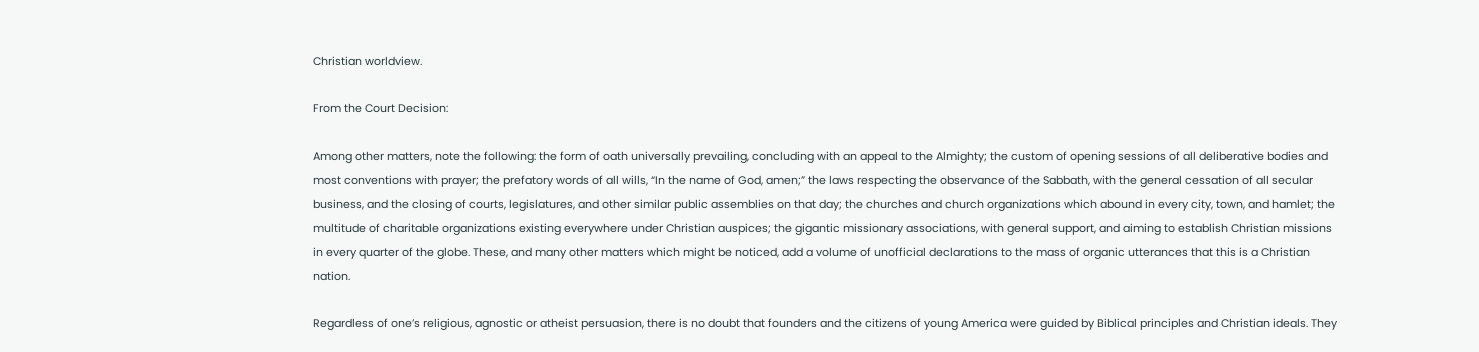Christian worldview.

From the Court Decision:

Among other matters, note the following: the form of oath universally prevailing, concluding with an appeal to the Almighty; the custom of opening sessions of all deliberative bodies and most conventions with prayer; the prefatory words of all wills, “In the name of God, amen;” the laws respecting the observance of the Sabbath, with the general cessation of all secular business, and the closing of courts, legislatures, and other similar public assemblies on that day; the churches and church organizations which abound in every city, town, and hamlet; the multitude of charitable organizations existing everywhere under Christian auspices; the gigantic missionary associations, with general support, and aiming to establish Christian missions in every quarter of the globe. These, and many other matters which might be noticed, add a volume of unofficial declarations to the mass of organic utterances that this is a Christian nation.

Regardless of one’s religious, agnostic or atheist persuasion, there is no doubt that founders and the citizens of young America were guided by Biblical principles and Christian ideals. They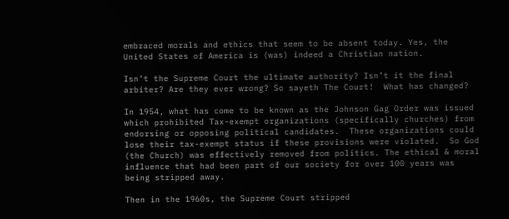embraced morals and ethics that seem to be absent today. Yes, the United States of America is (was) indeed a Christian nation.

Isn’t the Supreme Court the ultimate authority? Isn’t it the final arbiter? Are they ever wrong? So sayeth The Court!  What has changed?

In 1954, what has come to be known as the Johnson Gag Order was issued which prohibited Tax-exempt organizations (specifically churches) from endorsing or opposing political candidates.  These organizations could lose their tax-exempt status if these provisions were violated.  So God (the Church) was effectively removed from politics. The ethical & moral influence that had been part of our society for over 100 years was being stripped away.

Then in the 1960s, the Supreme Court stripped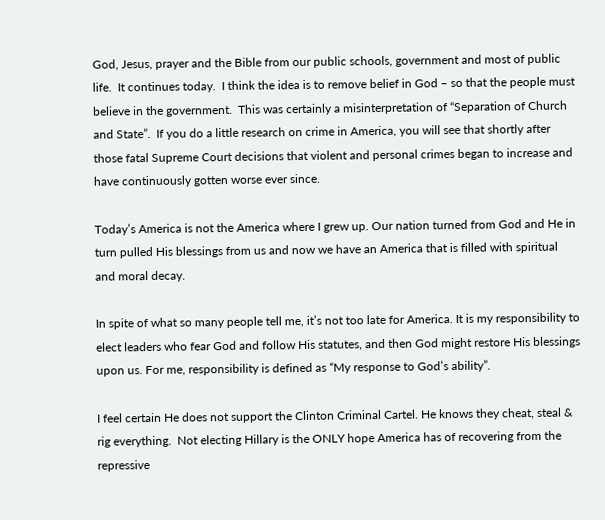God, Jesus, prayer and the Bible from our public schools, government and most of public life.  It continues today.  I think the idea is to remove belief in God – so that the people must believe in the government.  This was certainly a misinterpretation of “Separation of Church and State”.  If you do a little research on crime in America, you will see that shortly after those fatal Supreme Court decisions that violent and personal crimes began to increase and have continuously gotten worse ever since.

Today’s America is not the America where I grew up. Our nation turned from God and He in turn pulled His blessings from us and now we have an America that is filled with spiritual and moral decay.

In spite of what so many people tell me, it’s not too late for America. It is my responsibility to elect leaders who fear God and follow His statutes, and then God might restore His blessings upon us. For me, responsibility is defined as “My response to God’s ability”.

I feel certain He does not support the Clinton Criminal Cartel. He knows they cheat, steal & rig everything.  Not electing Hillary is the ONLY hope America has of recovering from the repressive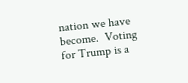nation we have become.  Voting for Trump is a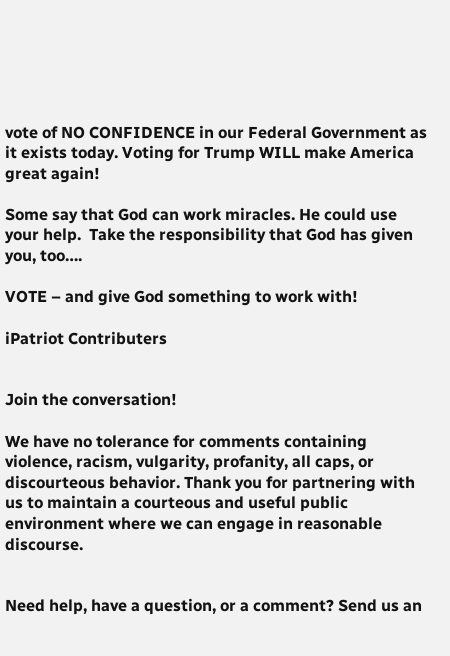vote of NO CONFIDENCE in our Federal Government as it exists today. Voting for Trump WILL make America great again!

Some say that God can work miracles. He could use your help.  Take the responsibility that God has given you, too….

VOTE – and give God something to work with!

iPatriot Contributers


Join the conversation!

We have no tolerance for comments containing violence, racism, vulgarity, profanity, all caps, or discourteous behavior. Thank you for partnering with us to maintain a courteous and useful public environment where we can engage in reasonable discourse.


Need help, have a question, or a comment? Send us an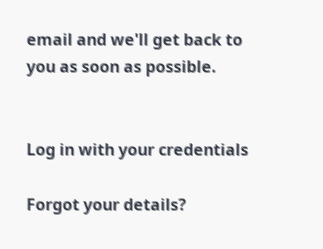email and we'll get back to you as soon as possible.


Log in with your credentials

Forgot your details?